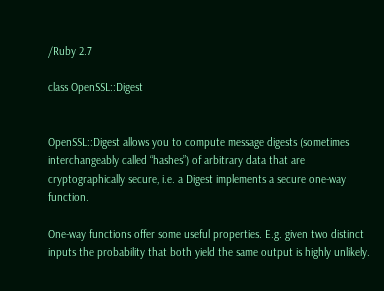/Ruby 2.7

class OpenSSL::Digest


OpenSSL::Digest allows you to compute message digests (sometimes interchangeably called “hashes”) of arbitrary data that are cryptographically secure, i.e. a Digest implements a secure one-way function.

One-way functions offer some useful properties. E.g. given two distinct inputs the probability that both yield the same output is highly unlikely.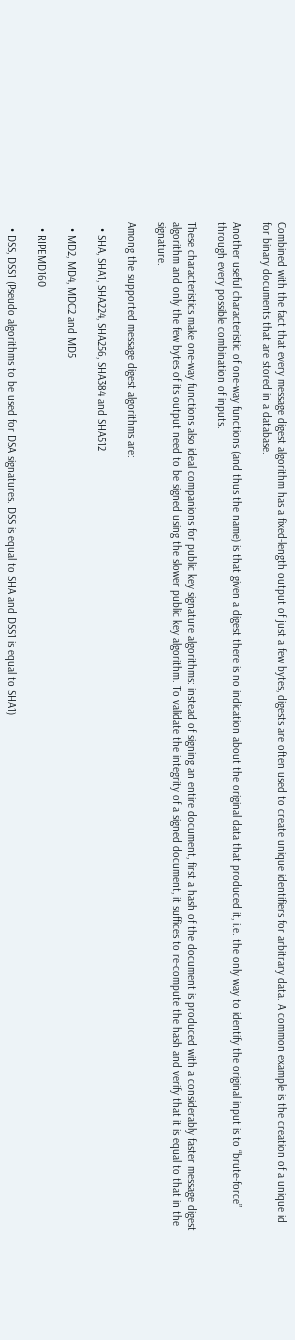Combined with the fact that every message digest algorithm has a fixed-length output of just a few bytes, digests are often used to create unique identifiers for arbitrary data. A common example is the creation of a unique id for binary documents that are stored in a database.

Another useful characteristic of one-way functions (and thus the name) is that given a digest there is no indication about the original data that produced it, i.e. the only way to identify the original input is to “brute-force” through every possible combination of inputs.

These characteristics make one-way functions also ideal companions for public key signature algorithms: instead of signing an entire document, first a hash of the document is produced with a considerably faster message digest algorithm and only the few bytes of its output need to be signed using the slower public key algorithm. To validate the integrity of a signed document, it suffices to re-compute the hash and verify that it is equal to that in the signature.

Among the supported message digest algorithms are:

  • SHA, SHA1, SHA224, SHA256, SHA384 and SHA512

  • MD2, MD4, MDC2 and MD5

  • RIPEMD160

  • DSS, DSS1 (Pseudo algorithms to be used for DSA signatures. DSS is equal to SHA and DSS1 is equal to SHA1)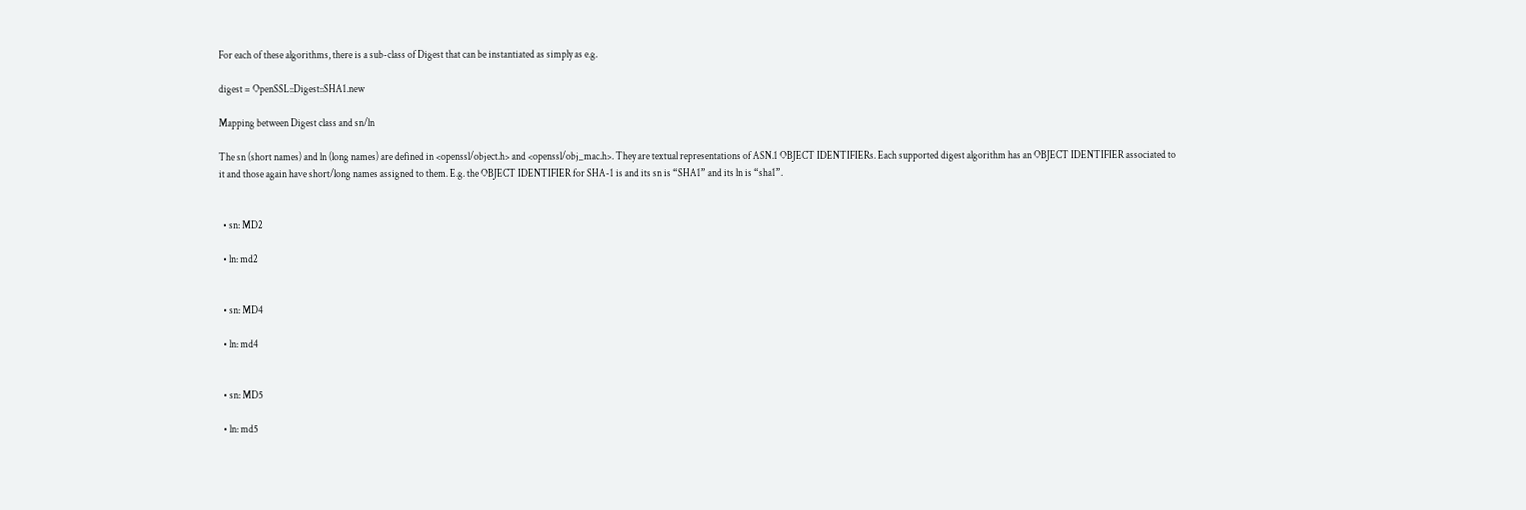For each of these algorithms, there is a sub-class of Digest that can be instantiated as simply as e.g.

digest = OpenSSL::Digest::SHA1.new

Mapping between Digest class and sn/ln

The sn (short names) and ln (long names) are defined in <openssl/object.h> and <openssl/obj_mac.h>. They are textual representations of ASN.1 OBJECT IDENTIFIERs. Each supported digest algorithm has an OBJECT IDENTIFIER associated to it and those again have short/long names assigned to them. E.g. the OBJECT IDENTIFIER for SHA-1 is and its sn is “SHA1” and its ln is “sha1”.


  • sn: MD2

  • ln: md2


  • sn: MD4

  • ln: md4


  • sn: MD5

  • ln: md5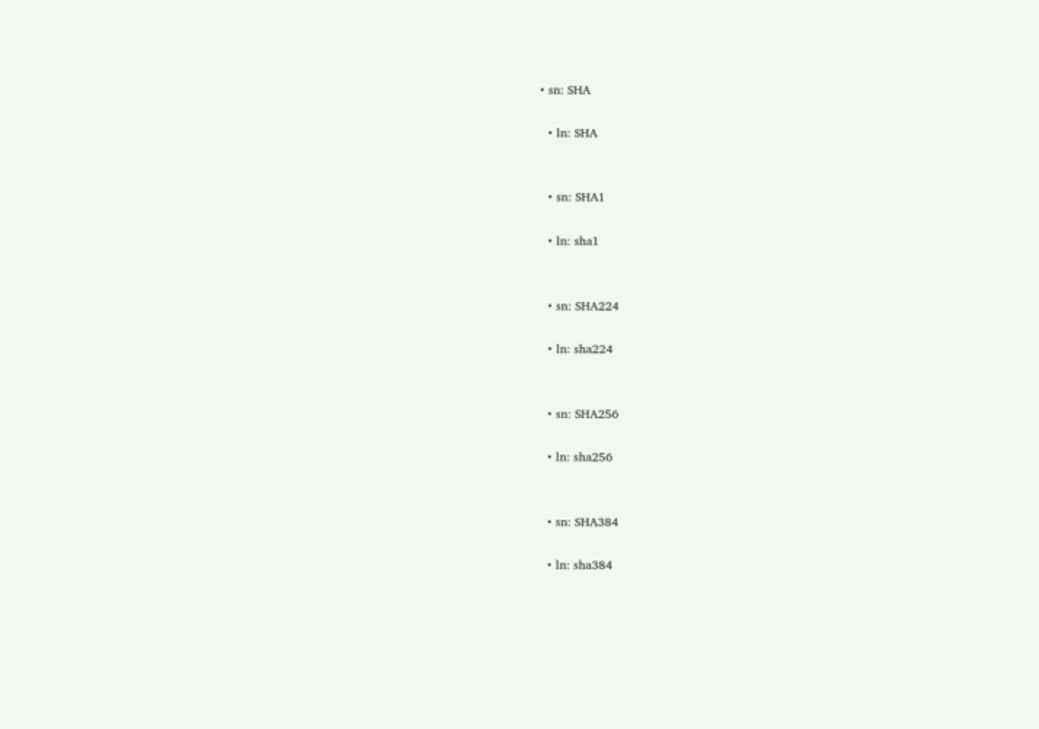• sn: SHA

  • ln: SHA


  • sn: SHA1

  • ln: sha1


  • sn: SHA224

  • ln: sha224


  • sn: SHA256

  • ln: sha256


  • sn: SHA384

  • ln: sha384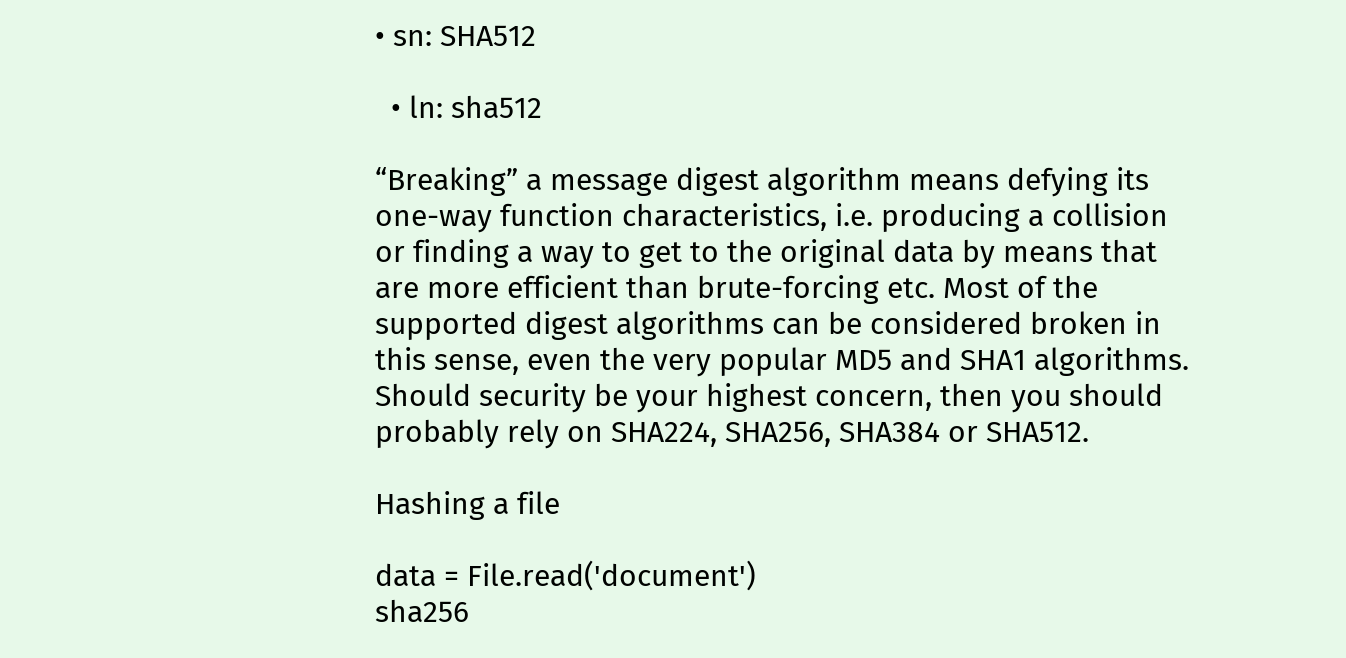• sn: SHA512

  • ln: sha512

“Breaking” a message digest algorithm means defying its one-way function characteristics, i.e. producing a collision or finding a way to get to the original data by means that are more efficient than brute-forcing etc. Most of the supported digest algorithms can be considered broken in this sense, even the very popular MD5 and SHA1 algorithms. Should security be your highest concern, then you should probably rely on SHA224, SHA256, SHA384 or SHA512.

Hashing a file

data = File.read('document')
sha256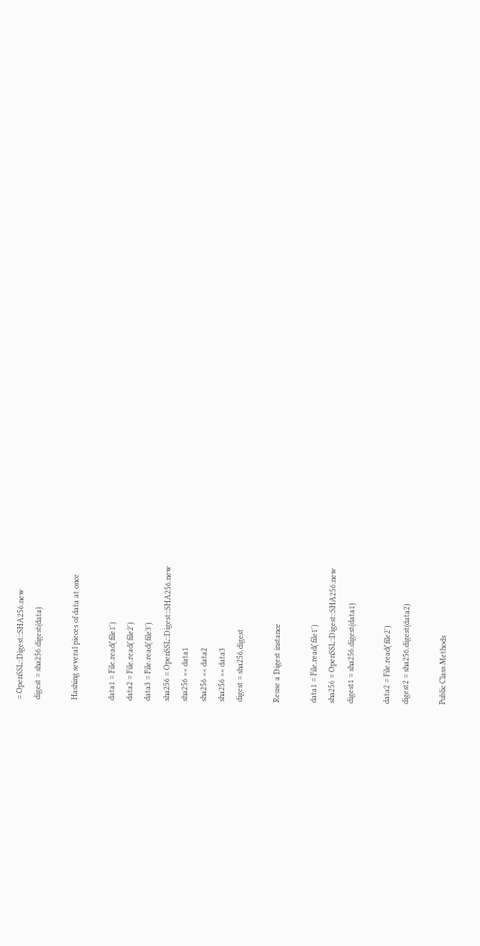= OpenSSL::Digest::SHA256.new
digest = sha256.digest(data)

Hashing several pieces of data at once

data1 = File.read('file1')
data2 = File.read('file2')
data3 = File.read('file3')
sha256 = OpenSSL::Digest::SHA256.new
sha256 << data1
sha256 << data2
sha256 << data3
digest = sha256.digest

Reuse a Digest instance

data1 = File.read('file1')
sha256 = OpenSSL::Digest::SHA256.new
digest1 = sha256.digest(data1)

data2 = File.read('file2')
digest2 = sha256.digest(data2)

Public Class Methods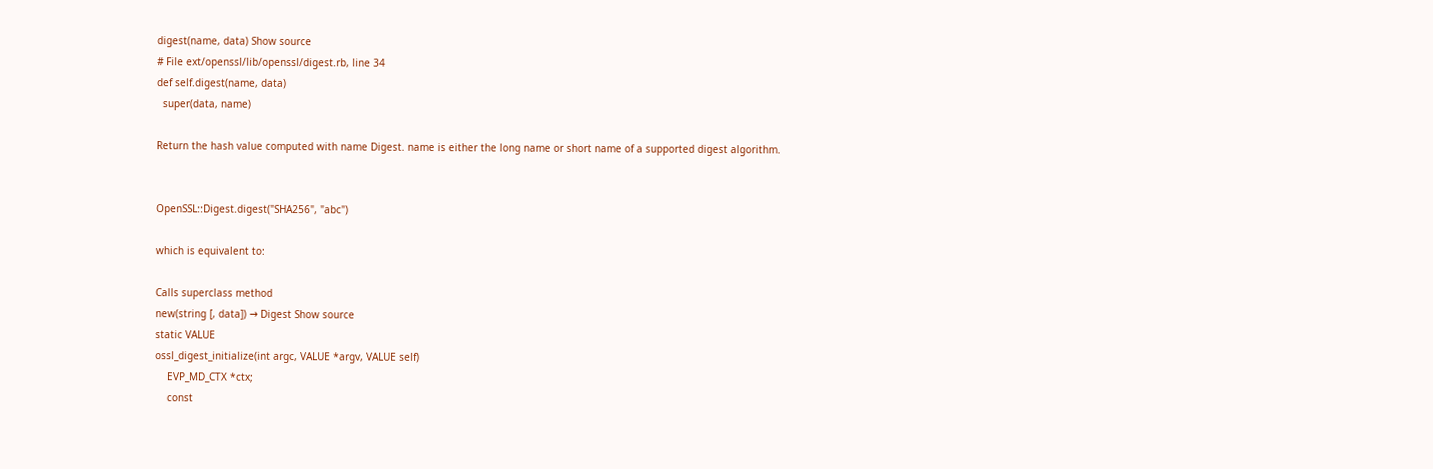digest(name, data) Show source
# File ext/openssl/lib/openssl/digest.rb, line 34
def self.digest(name, data)
  super(data, name)

Return the hash value computed with name Digest. name is either the long name or short name of a supported digest algorithm.


OpenSSL::Digest.digest("SHA256", "abc")

which is equivalent to:

Calls superclass method
new(string [, data]) → Digest Show source
static VALUE
ossl_digest_initialize(int argc, VALUE *argv, VALUE self)
    EVP_MD_CTX *ctx;
    const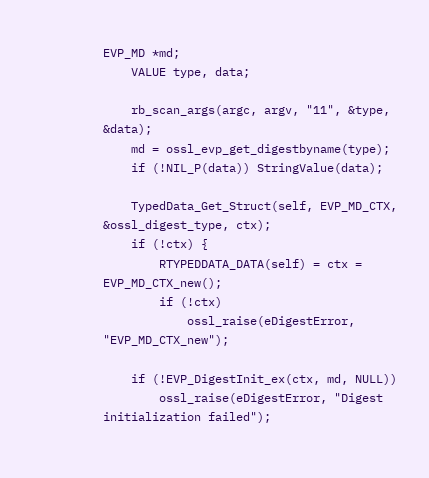EVP_MD *md;
    VALUE type, data;

    rb_scan_args(argc, argv, "11", &type, &data);
    md = ossl_evp_get_digestbyname(type);
    if (!NIL_P(data)) StringValue(data);

    TypedData_Get_Struct(self, EVP_MD_CTX, &ossl_digest_type, ctx);
    if (!ctx) {
        RTYPEDDATA_DATA(self) = ctx = EVP_MD_CTX_new();
        if (!ctx)
            ossl_raise(eDigestError, "EVP_MD_CTX_new");

    if (!EVP_DigestInit_ex(ctx, md, NULL))
        ossl_raise(eDigestError, "Digest initialization failed");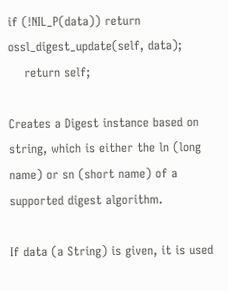if (!NIL_P(data)) return ossl_digest_update(self, data);
    return self;

Creates a Digest instance based on string, which is either the ln (long name) or sn (short name) of a supported digest algorithm.

If data (a String) is given, it is used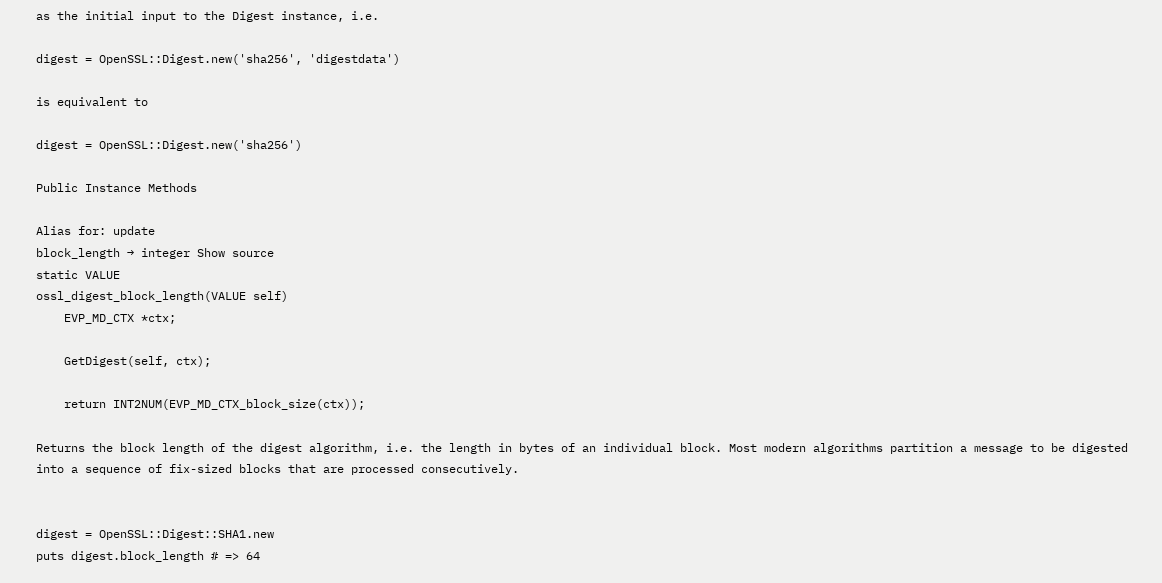as the initial input to the Digest instance, i.e.

digest = OpenSSL::Digest.new('sha256', 'digestdata')

is equivalent to

digest = OpenSSL::Digest.new('sha256')

Public Instance Methods

Alias for: update
block_length → integer Show source
static VALUE
ossl_digest_block_length(VALUE self)
    EVP_MD_CTX *ctx;

    GetDigest(self, ctx);

    return INT2NUM(EVP_MD_CTX_block_size(ctx));

Returns the block length of the digest algorithm, i.e. the length in bytes of an individual block. Most modern algorithms partition a message to be digested into a sequence of fix-sized blocks that are processed consecutively.


digest = OpenSSL::Digest::SHA1.new
puts digest.block_length # => 64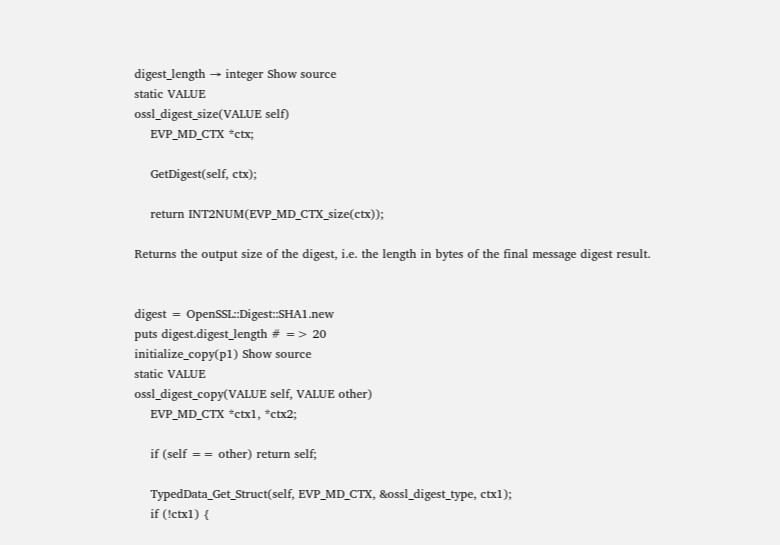digest_length → integer Show source
static VALUE
ossl_digest_size(VALUE self)
    EVP_MD_CTX *ctx;

    GetDigest(self, ctx);

    return INT2NUM(EVP_MD_CTX_size(ctx));

Returns the output size of the digest, i.e. the length in bytes of the final message digest result.


digest = OpenSSL::Digest::SHA1.new
puts digest.digest_length # => 20
initialize_copy(p1) Show source
static VALUE
ossl_digest_copy(VALUE self, VALUE other)
    EVP_MD_CTX *ctx1, *ctx2;

    if (self == other) return self;

    TypedData_Get_Struct(self, EVP_MD_CTX, &ossl_digest_type, ctx1);
    if (!ctx1) {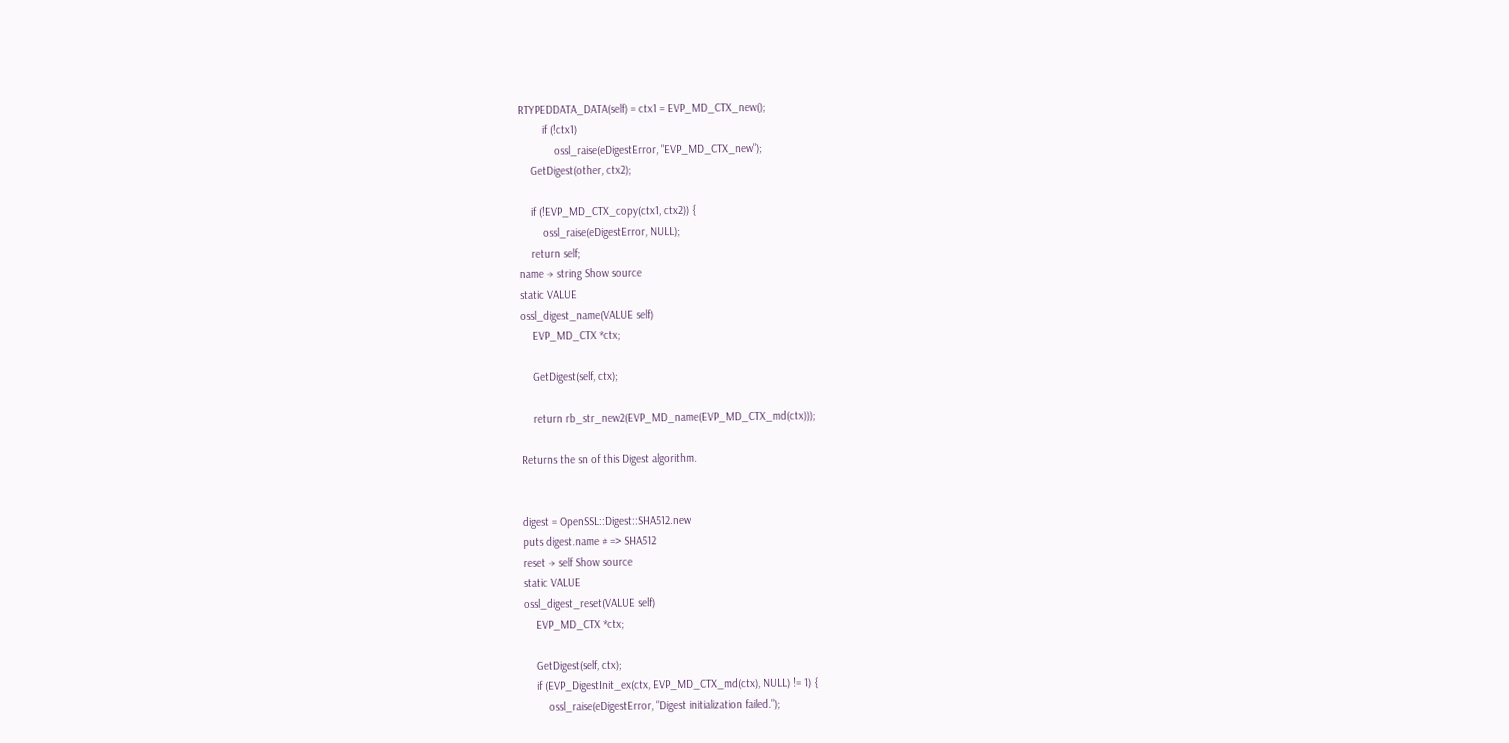RTYPEDDATA_DATA(self) = ctx1 = EVP_MD_CTX_new();
        if (!ctx1)
            ossl_raise(eDigestError, "EVP_MD_CTX_new");
    GetDigest(other, ctx2);

    if (!EVP_MD_CTX_copy(ctx1, ctx2)) {
        ossl_raise(eDigestError, NULL);
    return self;
name → string Show source
static VALUE
ossl_digest_name(VALUE self)
    EVP_MD_CTX *ctx;

    GetDigest(self, ctx);

    return rb_str_new2(EVP_MD_name(EVP_MD_CTX_md(ctx)));

Returns the sn of this Digest algorithm.


digest = OpenSSL::Digest::SHA512.new
puts digest.name # => SHA512
reset → self Show source
static VALUE
ossl_digest_reset(VALUE self)
    EVP_MD_CTX *ctx;

    GetDigest(self, ctx);
    if (EVP_DigestInit_ex(ctx, EVP_MD_CTX_md(ctx), NULL) != 1) {
        ossl_raise(eDigestError, "Digest initialization failed.");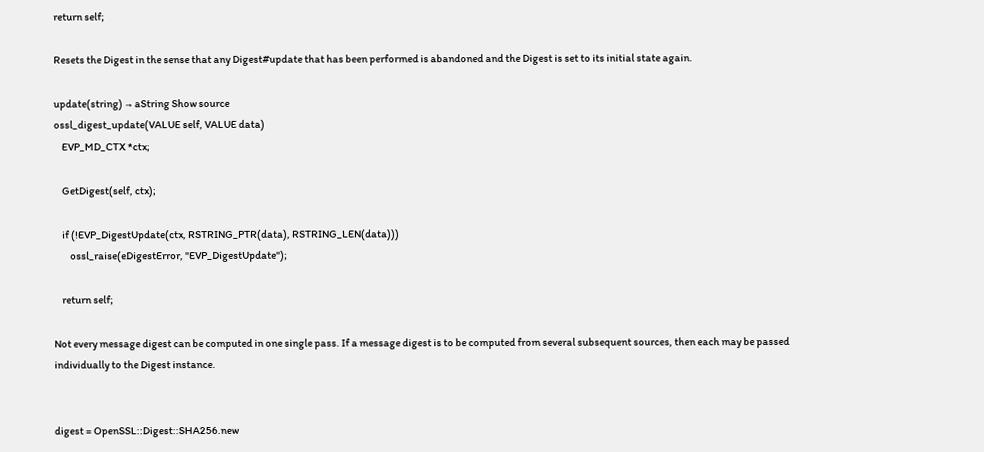return self;

Resets the Digest in the sense that any Digest#update that has been performed is abandoned and the Digest is set to its initial state again.

update(string) → aString Show source
ossl_digest_update(VALUE self, VALUE data)
    EVP_MD_CTX *ctx;

    GetDigest(self, ctx);

    if (!EVP_DigestUpdate(ctx, RSTRING_PTR(data), RSTRING_LEN(data)))
        ossl_raise(eDigestError, "EVP_DigestUpdate");

    return self;

Not every message digest can be computed in one single pass. If a message digest is to be computed from several subsequent sources, then each may be passed individually to the Digest instance.


digest = OpenSSL::Digest::SHA256.new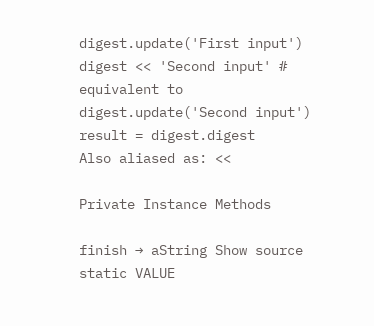digest.update('First input')
digest << 'Second input' # equivalent to digest.update('Second input')
result = digest.digest
Also aliased as: <<

Private Instance Methods

finish → aString Show source
static VALUE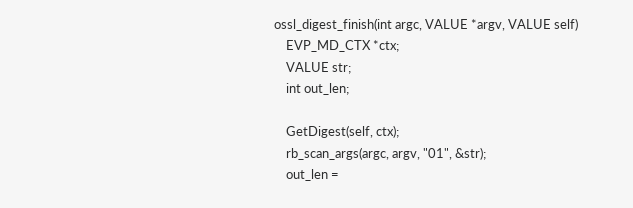ossl_digest_finish(int argc, VALUE *argv, VALUE self)
    EVP_MD_CTX *ctx;
    VALUE str;
    int out_len;

    GetDigest(self, ctx);
    rb_scan_args(argc, argv, "01", &str);
    out_len =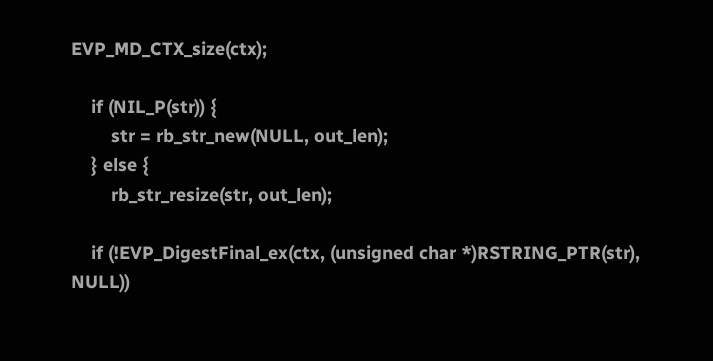EVP_MD_CTX_size(ctx);

    if (NIL_P(str)) {
        str = rb_str_new(NULL, out_len);
    } else {
        rb_str_resize(str, out_len);

    if (!EVP_DigestFinal_ex(ctx, (unsigned char *)RSTRING_PTR(str), NULL))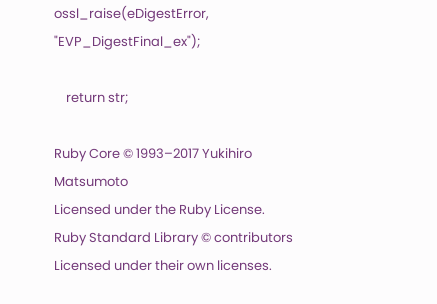ossl_raise(eDigestError, "EVP_DigestFinal_ex");

    return str;

Ruby Core © 1993–2017 Yukihiro Matsumoto
Licensed under the Ruby License.
Ruby Standard Library © contributors
Licensed under their own licenses.